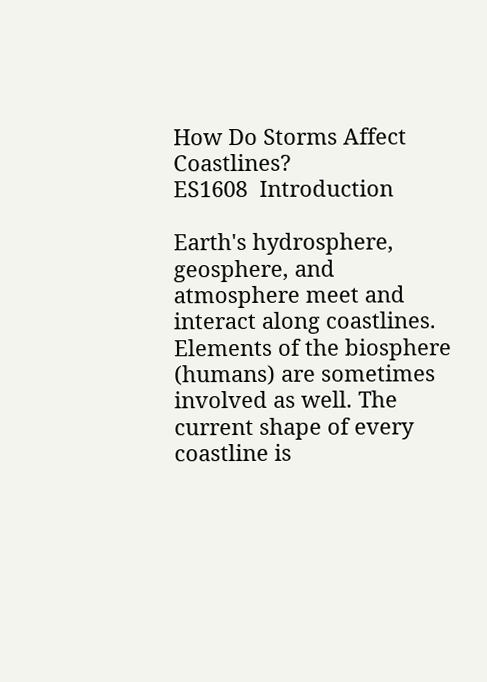How Do Storms Affect Coastlines?
ES1608  Introduction

Earth's hydrosphere, geosphere, and atmosphere meet and interact along coastlines. Elements of the biosphere (humans) are sometimes involved as well. The current shape of every coastline is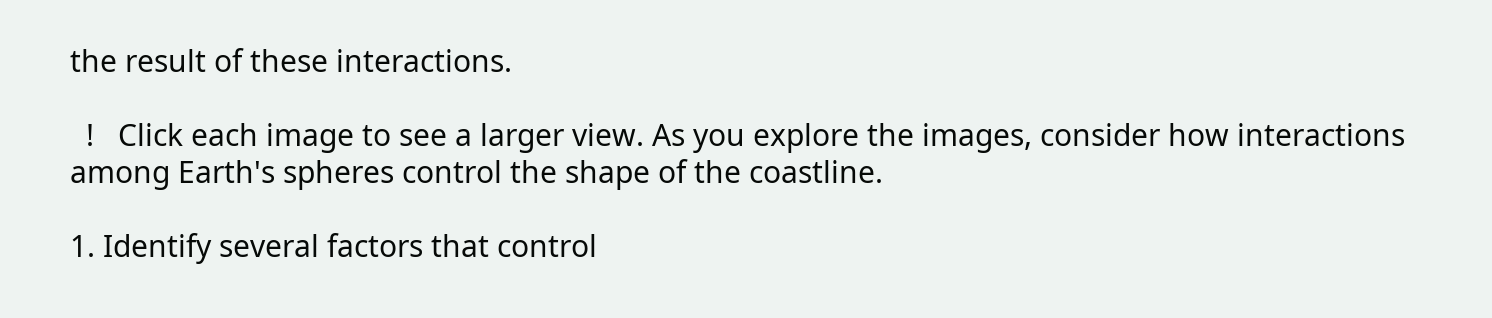the result of these interactions.

  !   Click each image to see a larger view. As you explore the images, consider how interactions among Earth's spheres control the shape of the coastline.

1. Identify several factors that control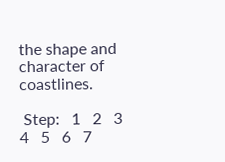the shape and character of coastlines.

 Step:   1   2   3   4   5   6   7